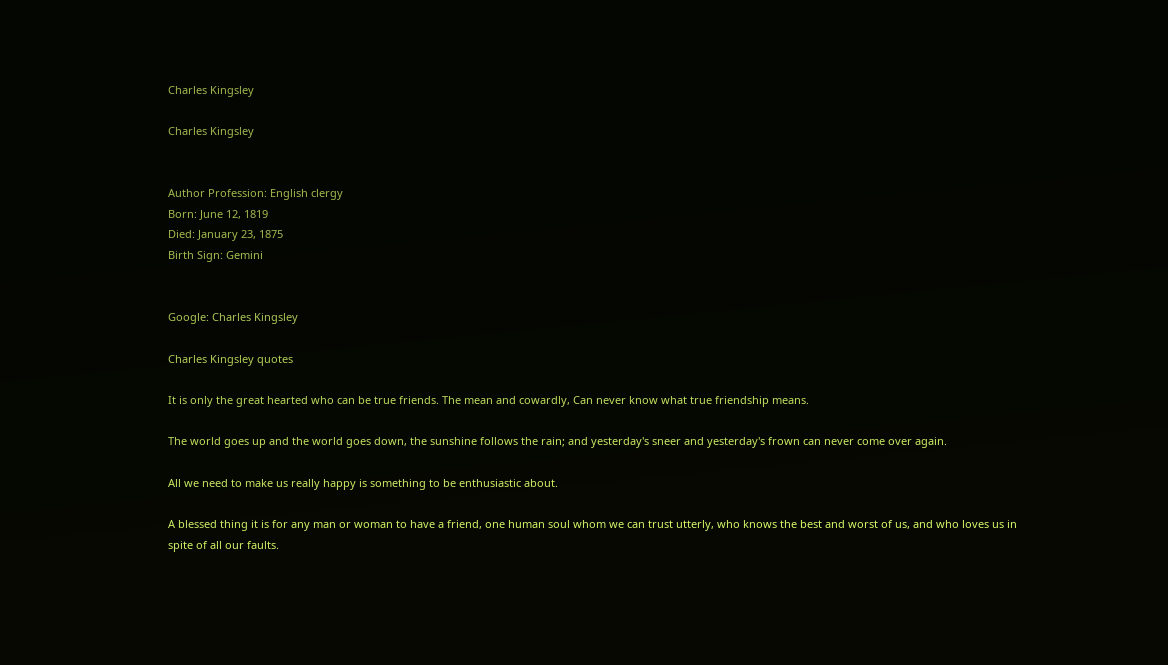Charles Kingsley

Charles Kingsley


Author Profession: English clergy
Born: June 12, 1819
Died: January 23, 1875
Birth Sign: Gemini


Google: Charles Kingsley

Charles Kingsley quotes

It is only the great hearted who can be true friends. The mean and cowardly, Can never know what true friendship means.

The world goes up and the world goes down, the sunshine follows the rain; and yesterday's sneer and yesterday's frown can never come over again.

All we need to make us really happy is something to be enthusiastic about.

A blessed thing it is for any man or woman to have a friend, one human soul whom we can trust utterly, who knows the best and worst of us, and who loves us in spite of all our faults.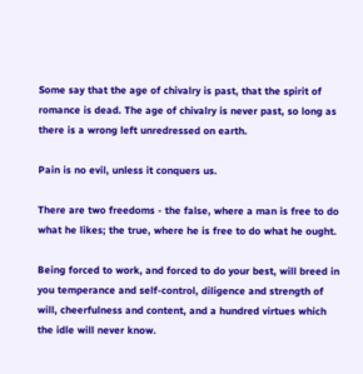Some say that the age of chivalry is past, that the spirit of romance is dead. The age of chivalry is never past, so long as there is a wrong left unredressed on earth.

Pain is no evil, unless it conquers us.

There are two freedoms - the false, where a man is free to do what he likes; the true, where he is free to do what he ought.

Being forced to work, and forced to do your best, will breed in you temperance and self-control, diligence and strength of will, cheerfulness and content, and a hundred virtues which the idle will never know.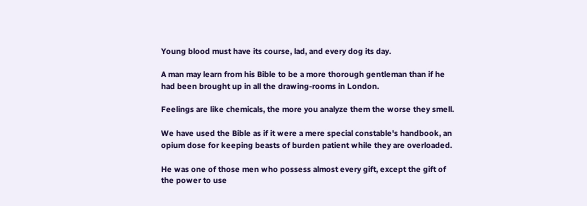Young blood must have its course, lad, and every dog its day.

A man may learn from his Bible to be a more thorough gentleman than if he had been brought up in all the drawing-rooms in London.

Feelings are like chemicals, the more you analyze them the worse they smell.

We have used the Bible as if it were a mere special constable's handbook, an opium dose for keeping beasts of burden patient while they are overloaded.

He was one of those men who possess almost every gift, except the gift of the power to use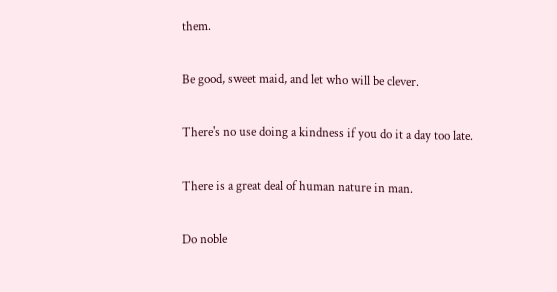them.

Be good, sweet maid, and let who will be clever.

There's no use doing a kindness if you do it a day too late.

There is a great deal of human nature in man.

Do noble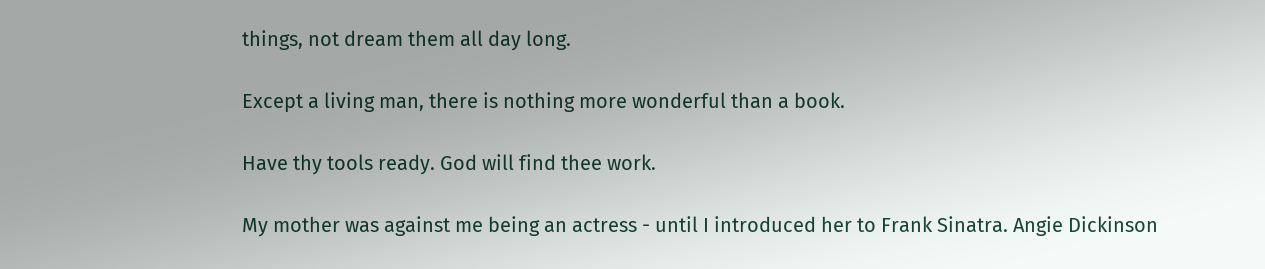things, not dream them all day long.

Except a living man, there is nothing more wonderful than a book.

Have thy tools ready. God will find thee work.

My mother was against me being an actress - until I introduced her to Frank Sinatra. Angie Dickinson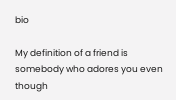bio

My definition of a friend is somebody who adores you even though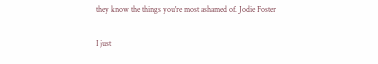they know the things you're most ashamed of. Jodie Foster

I just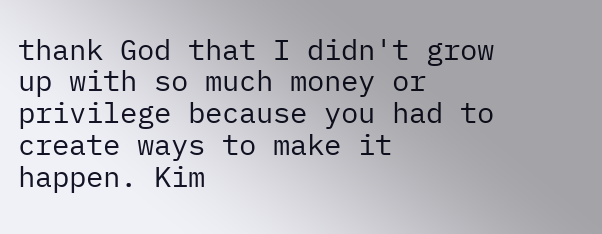thank God that I didn't grow up with so much money or privilege because you had to create ways to make it happen. Kim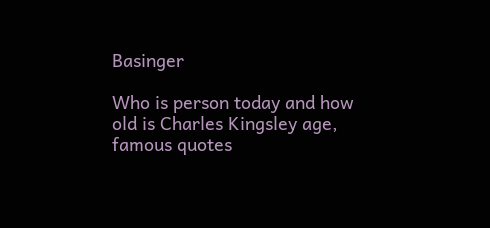Basinger

Who is person today and how old is Charles Kingsley age, famous quotes